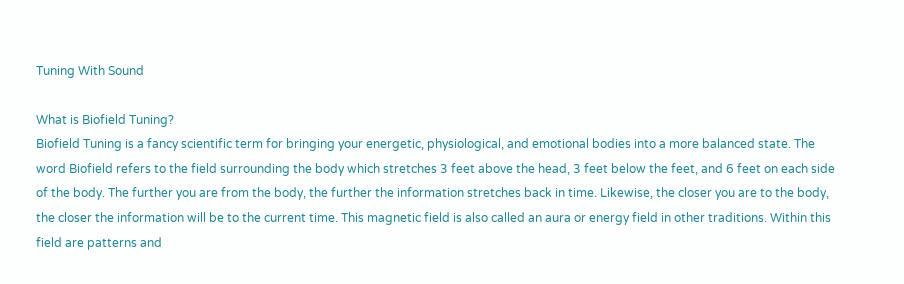Tuning With Sound

What is Biofield Tuning?
Biofield Tuning is a fancy scientific term for bringing your energetic, physiological, and emotional bodies into a more balanced state. The word Biofield refers to the field surrounding the body which stretches 3 feet above the head, 3 feet below the feet, and 6 feet on each side of the body. The further you are from the body, the further the information stretches back in time. Likewise, the closer you are to the body, the closer the information will be to the current time. This magnetic field is also called an aura or energy field in other traditions. Within this field are patterns and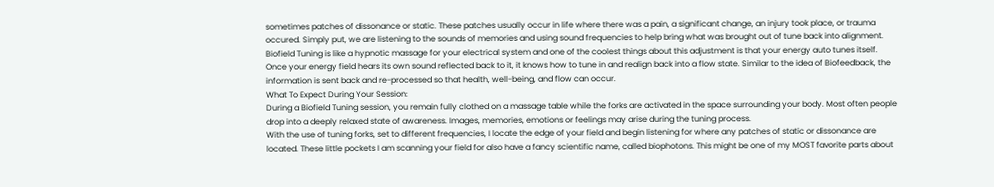sometimes patches of dissonance or static. These patches usually occur in life where there was a pain, a significant change, an injury took place, or trauma occured. Simply put, we are listening to the sounds of memories and using sound frequencies to help bring what was brought out of tune back into alignment. Biofield Tuning is like a hypnotic massage for your electrical system and one of the coolest things about this adjustment is that your energy auto tunes itself. Once your energy field hears its own sound reflected back to it, it knows how to tune in and realign back into a flow state. Similar to the idea of Biofeedback, the information is sent back and re-processed so that health, well-being, and flow can occur.
What To Expect During Your Session:
During a Biofield Tuning session, you remain fully clothed on a massage table while the forks are activated in the space surrounding your body. Most often people drop into a deeply relaxed state of awareness. Images, memories, emotions or feelings may arise during the tuning process.
With the use of tuning forks, set to different frequencies, I locate the edge of your field and begin listening for where any patches of static or dissonance are located. These little pockets I am scanning your field for also have a fancy scientific name, called biophotons. This might be one of my MOST favorite parts about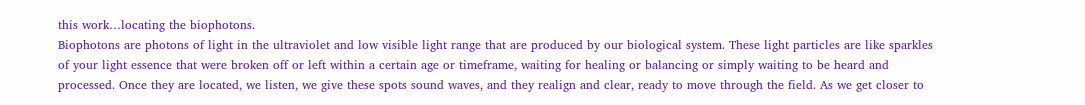this work…locating the biophotons.
Biophotons are photons of light in the ultraviolet and low visible light range that are produced by our biological system. These light particles are like sparkles of your light essence that were broken off or left within a certain age or timeframe, waiting for healing or balancing or simply waiting to be heard and processed. Once they are located, we listen, we give these spots sound waves, and they realign and clear, ready to move through the field. As we get closer to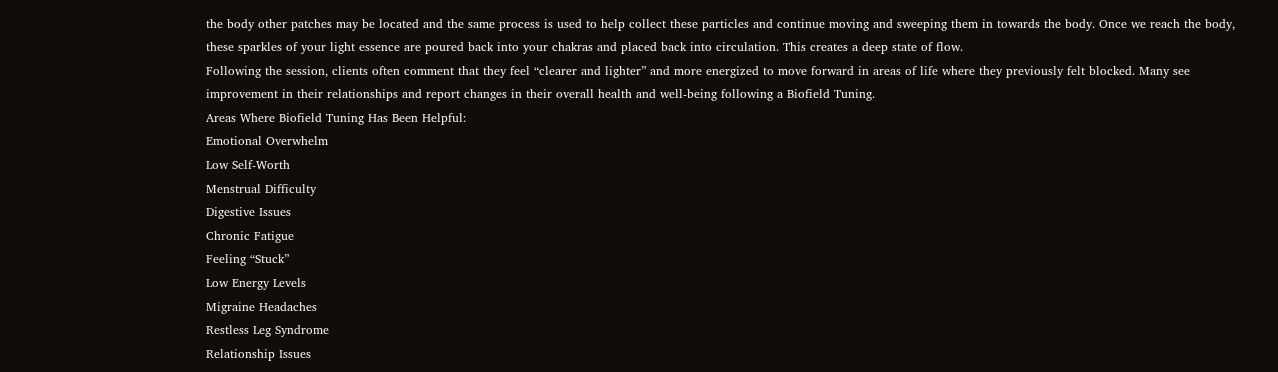the body other patches may be located and the same process is used to help collect these particles and continue moving and sweeping them in towards the body. Once we reach the body, these sparkles of your light essence are poured back into your chakras and placed back into circulation. This creates a deep state of flow.
Following the session, clients often comment that they feel “clearer and lighter” and more energized to move forward in areas of life where they previously felt blocked. Many see improvement in their relationships and report changes in their overall health and well-being following a Biofield Tuning.
Areas Where Biofield Tuning Has Been Helpful:
Emotional Overwhelm
Low Self-Worth
Menstrual Difficulty
Digestive Issues
Chronic Fatigue
Feeling “Stuck”
Low Energy Levels
Migraine Headaches
Restless Leg Syndrome
Relationship Issues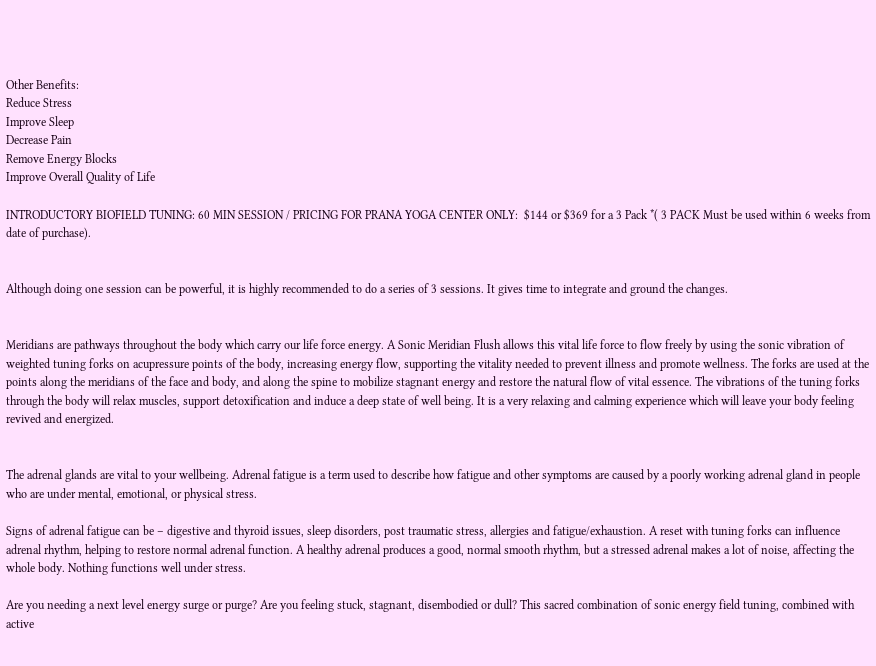Other Benefits:
Reduce Stress
Improve Sleep
Decrease Pain
Remove Energy Blocks
Improve Overall Quality of Life

INTRODUCTORY BIOFIELD TUNING: 60 MIN SESSION / PRICING FOR PRANA YOGA CENTER ONLY:  $144 or $369 for a 3 Pack *( 3 PACK Must be used within 6 weeks from date of purchase).


Although doing one session can be powerful, it is highly recommended to do a series of 3 sessions. It gives time to integrate and ground the changes.


Meridians are pathways throughout the body which carry our life force energy. A Sonic Meridian Flush allows this vital life force to flow freely by using the sonic vibration of weighted tuning forks on acupressure points of the body, increasing energy flow, supporting the vitality needed to prevent illness and promote wellness. The forks are used at the points along the meridians of the face and body, and along the spine to mobilize stagnant energy and restore the natural flow of vital essence. The vibrations of the tuning forks through the body will relax muscles, support detoxification and induce a deep state of well being. It is a very relaxing and calming experience which will leave your body feeling revived and energized.


The adrenal glands are vital to your wellbeing. Adrenal fatigue is a term used to describe how fatigue and other symptoms are caused by a poorly working adrenal gland in people who are under mental, emotional, or physical stress.

Signs of adrenal fatigue can be – digestive and thyroid issues, sleep disorders, post traumatic stress, allergies and fatigue/exhaustion. A reset with tuning forks can influence adrenal rhythm, helping to restore normal adrenal function. A healthy adrenal produces a good, normal smooth rhythm, but a stressed adrenal makes a lot of noise, affecting the whole body. Nothing functions well under stress.

Are you needing a next level energy surge or purge? Are you feeling stuck, stagnant, disembodied or dull? This sacred combination of sonic energy field tuning, combined with active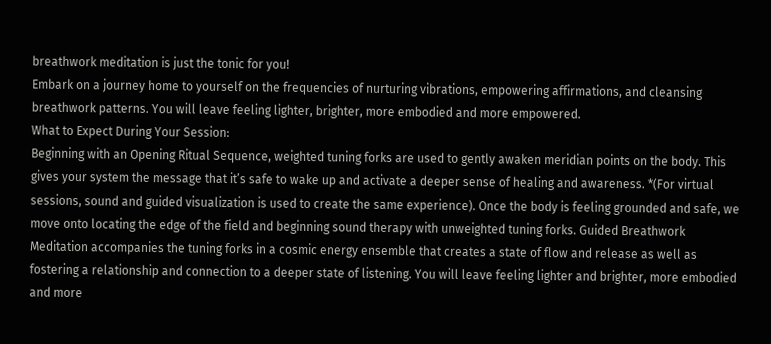breathwork meditation is just the tonic for you!
Embark on a journey home to yourself on the frequencies of nurturing vibrations, empowering affirmations, and cleansing breathwork patterns. You will leave feeling lighter, brighter, more embodied and more empowered.
What to Expect During Your Session:
Beginning with an Opening Ritual Sequence, weighted tuning forks are used to gently awaken meridian points on the body. This gives your system the message that it’s safe to wake up and activate a deeper sense of healing and awareness. *(For virtual sessions, sound and guided visualization is used to create the same experience). Once the body is feeling grounded and safe, we move onto locating the edge of the field and beginning sound therapy with unweighted tuning forks. Guided Breathwork Meditation accompanies the tuning forks in a cosmic energy ensemble that creates a state of flow and release as well as fostering a relationship and connection to a deeper state of listening. You will leave feeling lighter and brighter, more embodied and more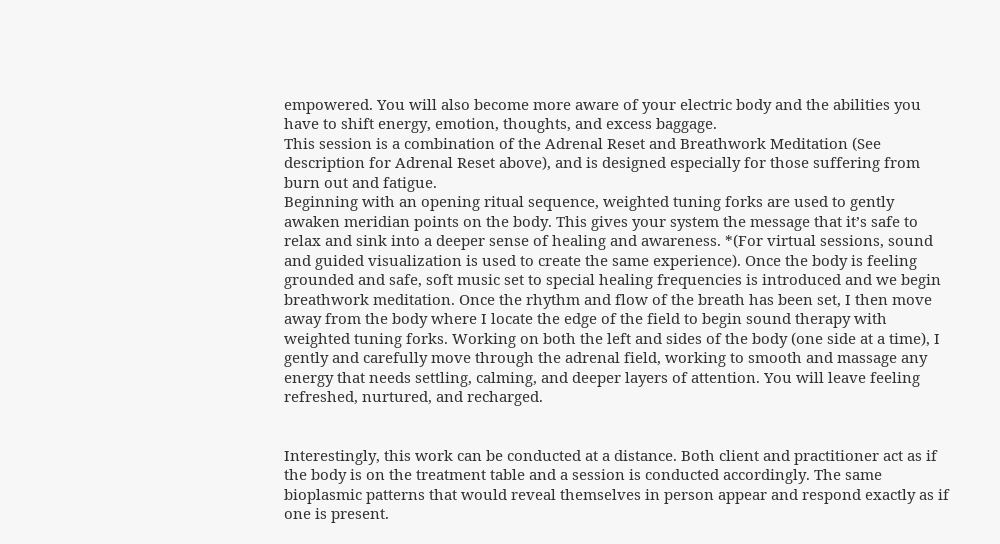empowered. You will also become more aware of your electric body and the abilities you have to shift energy, emotion, thoughts, and excess baggage.
This session is a combination of the Adrenal Reset and Breathwork Meditation (See description for Adrenal Reset above), and is designed especially for those suffering from burn out and fatigue.
Beginning with an opening ritual sequence, weighted tuning forks are used to gently awaken meridian points on the body. This gives your system the message that it’s safe to relax and sink into a deeper sense of healing and awareness. *(For virtual sessions, sound and guided visualization is used to create the same experience). Once the body is feeling grounded and safe, soft music set to special healing frequencies is introduced and we begin breathwork meditation. Once the rhythm and flow of the breath has been set, I then move away from the body where I locate the edge of the field to begin sound therapy with weighted tuning forks. Working on both the left and sides of the body (one side at a time), I gently and carefully move through the adrenal field, working to smooth and massage any energy that needs settling, calming, and deeper layers of attention. You will leave feeling refreshed, nurtured, and recharged.


Interestingly, this work can be conducted at a distance. Both client and practitioner act as if the body is on the treatment table and a session is conducted accordingly. The same bioplasmic patterns that would reveal themselves in person appear and respond exactly as if one is present.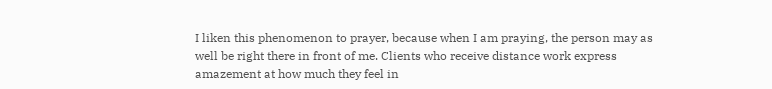I liken this phenomenon to prayer, because when I am praying, the person may as well be right there in front of me. Clients who receive distance work express amazement at how much they feel in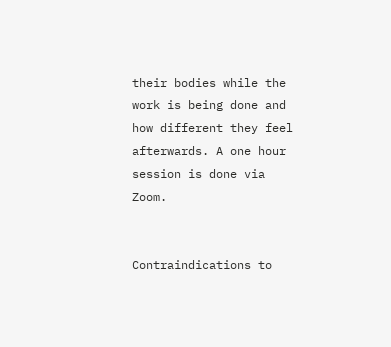their bodies while the work is being done and how different they feel afterwards. A one hour session is done via Zoom.


Contraindications to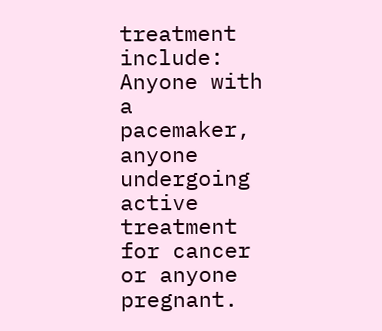treatment include: Anyone with a pacemaker, anyone undergoing active treatment for cancer or anyone pregnant.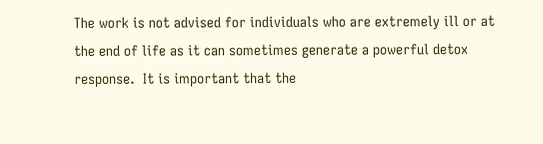The work is not advised for individuals who are extremely ill or at the end of life as it can sometimes generate a powerful detox response.  It is important that the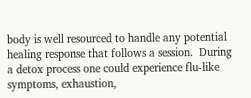body is well resourced to handle any potential healing response that follows a session.  During a detox process one could experience flu-like symptoms, exhaustion,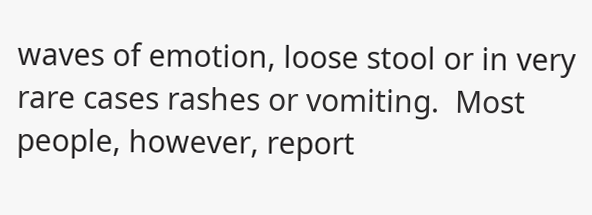waves of emotion, loose stool or in very rare cases rashes or vomiting.  Most people, however, report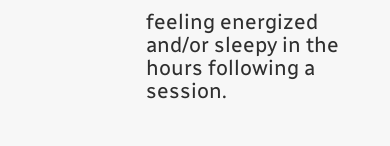feeling energized and/or sleepy in the hours following a session.